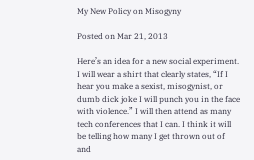My New Policy on Misogyny

Posted on Mar 21, 2013

Here’s an idea for a new social experiment. I will wear a shirt that clearly states, “If I hear you make a sexist, misogynist, or dumb dick joke I will punch you in the face with violence.” I will then attend as many tech conferences that I can. I think it will be telling how many I get thrown out of and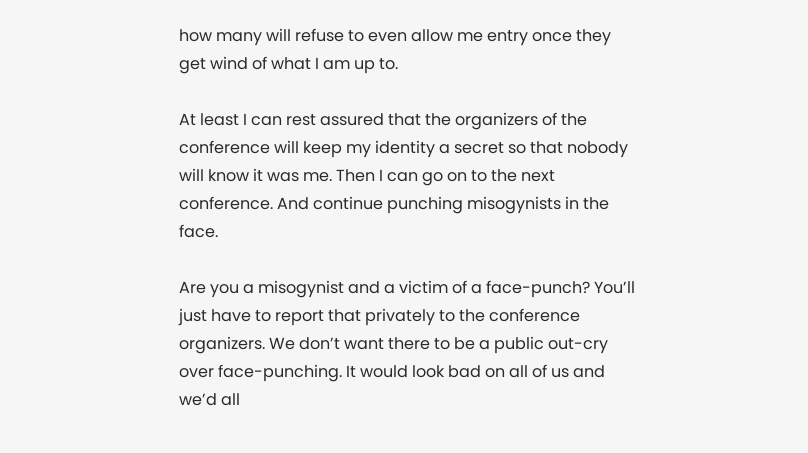how many will refuse to even allow me entry once they get wind of what I am up to.

At least I can rest assured that the organizers of the conference will keep my identity a secret so that nobody will know it was me. Then I can go on to the next conference. And continue punching misogynists in the face.

Are you a misogynist and a victim of a face-punch? You’ll just have to report that privately to the conference organizers. We don’t want there to be a public out-cry over face-punching. It would look bad on all of us and we’d all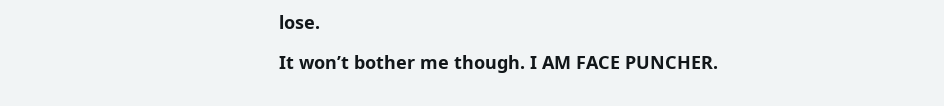lose.

It won’t bother me though. I AM FACE PUNCHER.